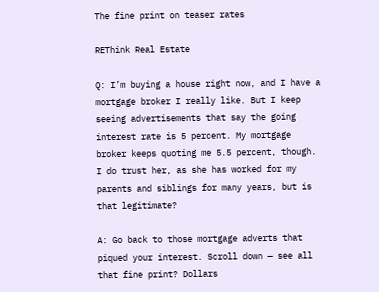The fine print on teaser rates

REThink Real Estate

Q: I’m buying a house right now, and I have a mortgage broker I really like. But I keep seeing advertisements that say the going interest rate is 5 percent. My mortgage broker keeps quoting me 5.5 percent, though. I do trust her, as she has worked for my parents and siblings for many years, but is that legitimate?

A: Go back to those mortgage adverts that piqued your interest. Scroll down — see all that fine print? Dollars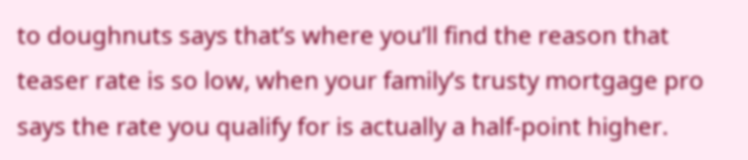to doughnuts says that’s where you’ll find the reason that teaser rate is so low, when your family’s trusty mortgage pro says the rate you qualify for is actually a half-point higher.